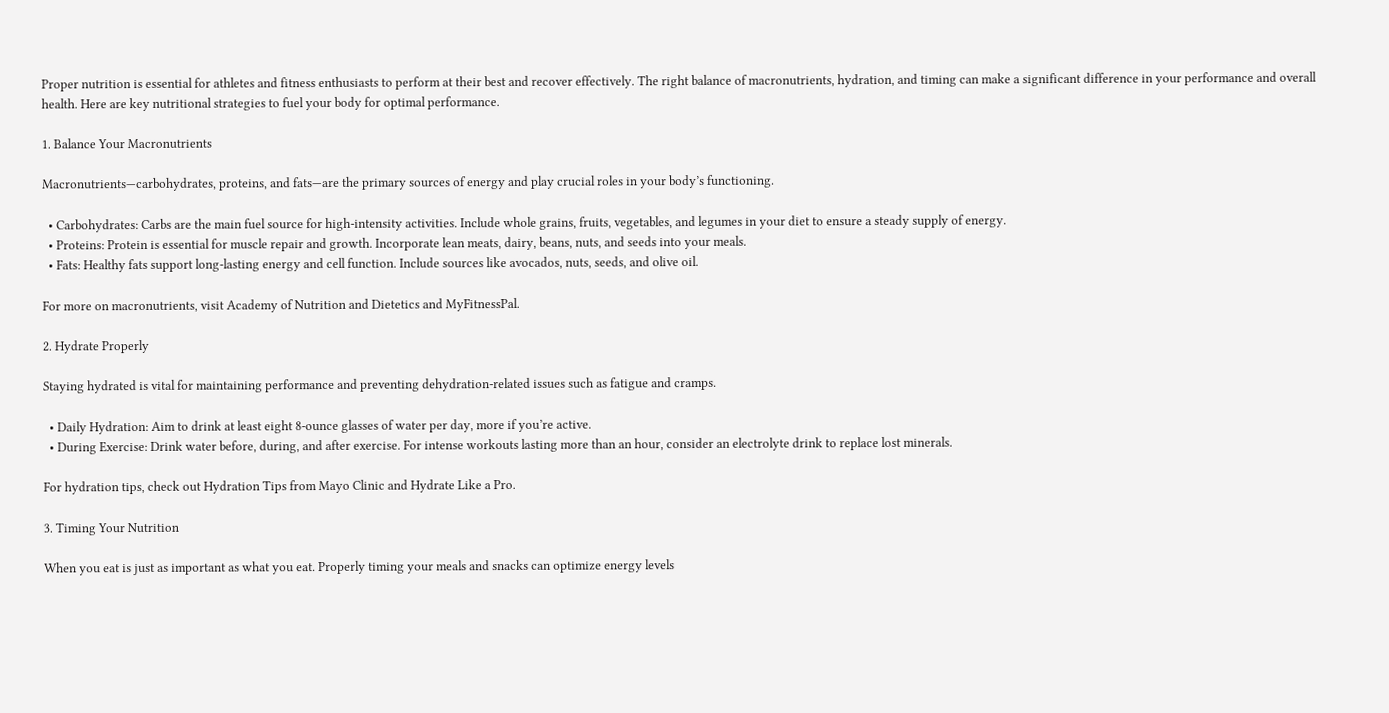Proper nutrition is essential for athletes and fitness enthusiasts to perform at their best and recover effectively. The right balance of macronutrients, hydration, and timing can make a significant difference in your performance and overall health. Here are key nutritional strategies to fuel your body for optimal performance.

1. Balance Your Macronutrients

Macronutrients—carbohydrates, proteins, and fats—are the primary sources of energy and play crucial roles in your body’s functioning.

  • Carbohydrates: Carbs are the main fuel source for high-intensity activities. Include whole grains, fruits, vegetables, and legumes in your diet to ensure a steady supply of energy.
  • Proteins: Protein is essential for muscle repair and growth. Incorporate lean meats, dairy, beans, nuts, and seeds into your meals.
  • Fats: Healthy fats support long-lasting energy and cell function. Include sources like avocados, nuts, seeds, and olive oil.

For more on macronutrients, visit Academy of Nutrition and Dietetics and MyFitnessPal.

2. Hydrate Properly

Staying hydrated is vital for maintaining performance and preventing dehydration-related issues such as fatigue and cramps.

  • Daily Hydration: Aim to drink at least eight 8-ounce glasses of water per day, more if you’re active.
  • During Exercise: Drink water before, during, and after exercise. For intense workouts lasting more than an hour, consider an electrolyte drink to replace lost minerals.

For hydration tips, check out Hydration Tips from Mayo Clinic and Hydrate Like a Pro.

3. Timing Your Nutrition

When you eat is just as important as what you eat. Properly timing your meals and snacks can optimize energy levels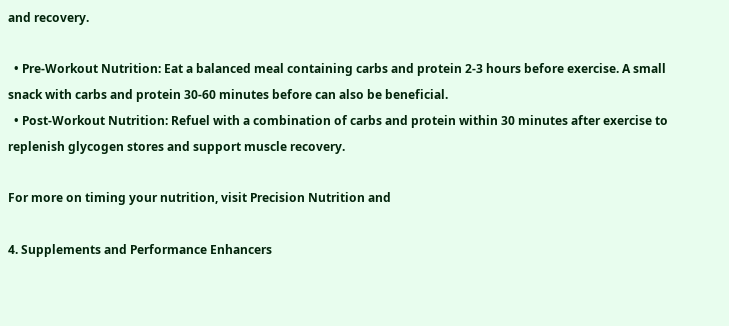and recovery.

  • Pre-Workout Nutrition: Eat a balanced meal containing carbs and protein 2-3 hours before exercise. A small snack with carbs and protein 30-60 minutes before can also be beneficial.
  • Post-Workout Nutrition: Refuel with a combination of carbs and protein within 30 minutes after exercise to replenish glycogen stores and support muscle recovery.

For more on timing your nutrition, visit Precision Nutrition and

4. Supplements and Performance Enhancers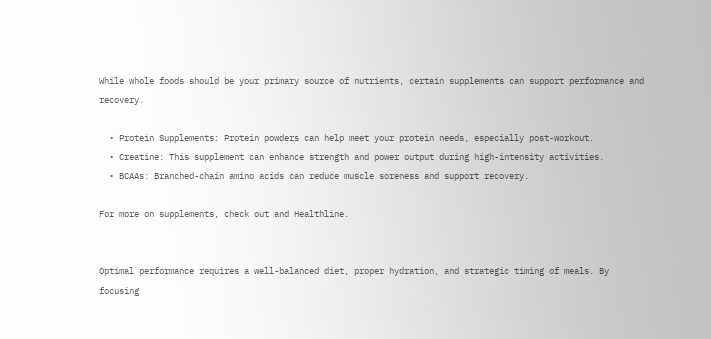While whole foods should be your primary source of nutrients, certain supplements can support performance and recovery.

  • Protein Supplements: Protein powders can help meet your protein needs, especially post-workout.
  • Creatine: This supplement can enhance strength and power output during high-intensity activities.
  • BCAAs: Branched-chain amino acids can reduce muscle soreness and support recovery.

For more on supplements, check out and Healthline.


Optimal performance requires a well-balanced diet, proper hydration, and strategic timing of meals. By focusing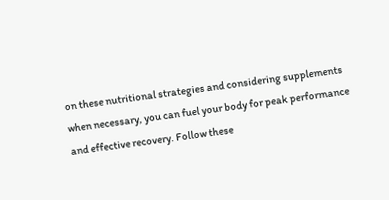on these nutritional strategies and considering supplements when necessary, you can fuel your body for peak performance and effective recovery. Follow these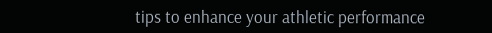tips to enhance your athletic performance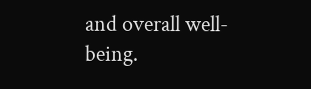and overall well-being.